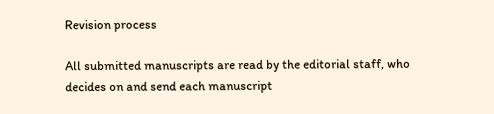Revision process

All submitted manuscripts are read by the editorial staff, who decides on and send each manuscript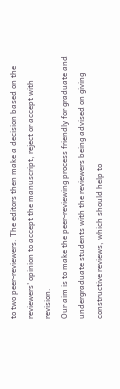to two peer-reviewers. The editors then make a decision based on the reviewers' opinion to accept the manuscript, reject or accept with revision.
Our aim is to make the peer-reviewing process friendly for graduate and undergraduate students with the reviewers being advised on giving constructive reviews, which should help to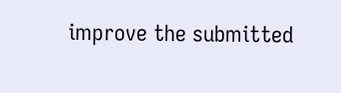improve the submitted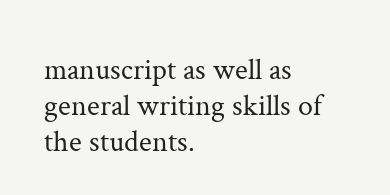manuscript as well as general writing skills of the students.